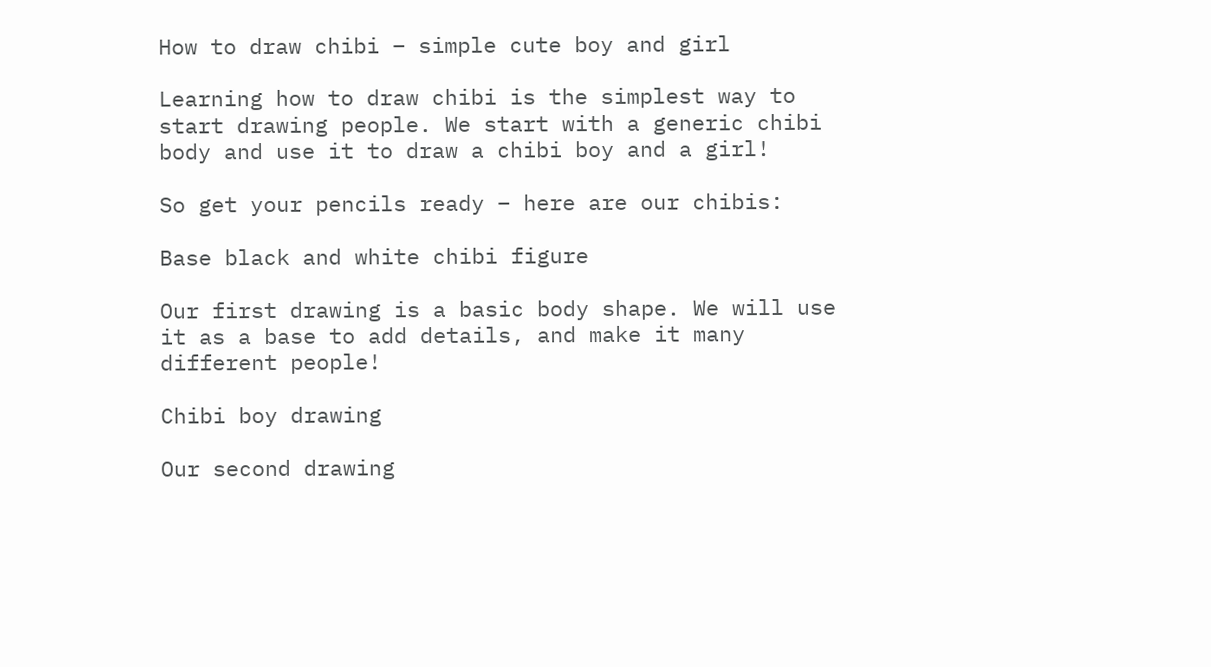How to draw chibi – simple cute boy and girl

Learning how to draw chibi is the simplest way to start drawing people. We start with a generic chibi body and use it to draw a chibi boy and a girl!

So get your pencils ready – here are our chibis:

Base black and white chibi figure

Our first drawing is a basic body shape. We will use it as a base to add details, and make it many different people!

Chibi boy drawing

Our second drawing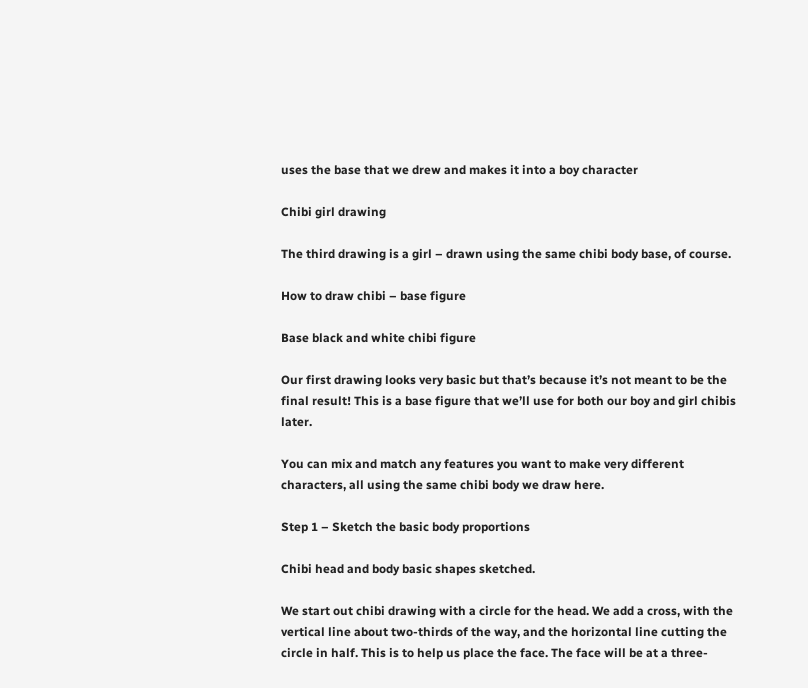uses the base that we drew and makes it into a boy character

Chibi girl drawing

The third drawing is a girl – drawn using the same chibi body base, of course.

How to draw chibi – base figure

Base black and white chibi figure

Our first drawing looks very basic but that’s because it’s not meant to be the final result! This is a base figure that we’ll use for both our boy and girl chibis later.

You can mix and match any features you want to make very different characters, all using the same chibi body we draw here.

Step 1 – Sketch the basic body proportions

Chibi head and body basic shapes sketched.

We start out chibi drawing with a circle for the head. We add a cross, with the vertical line about two-thirds of the way, and the horizontal line cutting the circle in half. This is to help us place the face. The face will be at a three-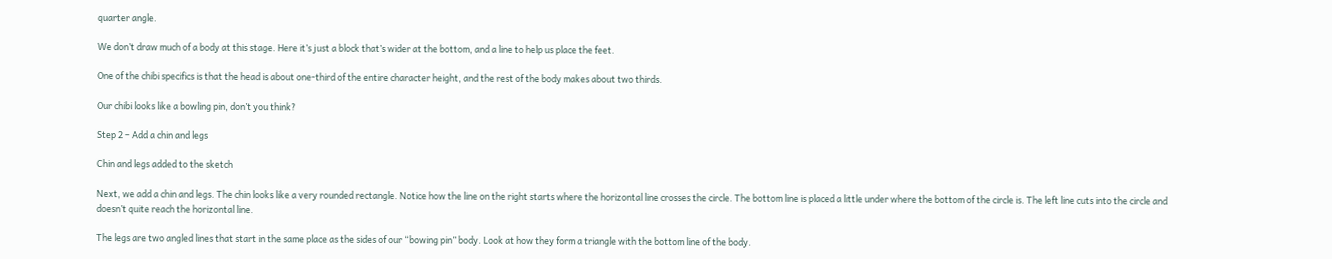quarter angle.

We don’t draw much of a body at this stage. Here it’s just a block that’s wider at the bottom, and a line to help us place the feet.

One of the chibi specifics is that the head is about one-third of the entire character height, and the rest of the body makes about two thirds.

Our chibi looks like a bowling pin, don’t you think?

Step 2 – Add a chin and legs

Chin and legs added to the sketch

Next, we add a chin and legs. The chin looks like a very rounded rectangle. Notice how the line on the right starts where the horizontal line crosses the circle. The bottom line is placed a little under where the bottom of the circle is. The left line cuts into the circle and doesn’t quite reach the horizontal line.

The legs are two angled lines that start in the same place as the sides of our “bowing pin” body. Look at how they form a triangle with the bottom line of the body.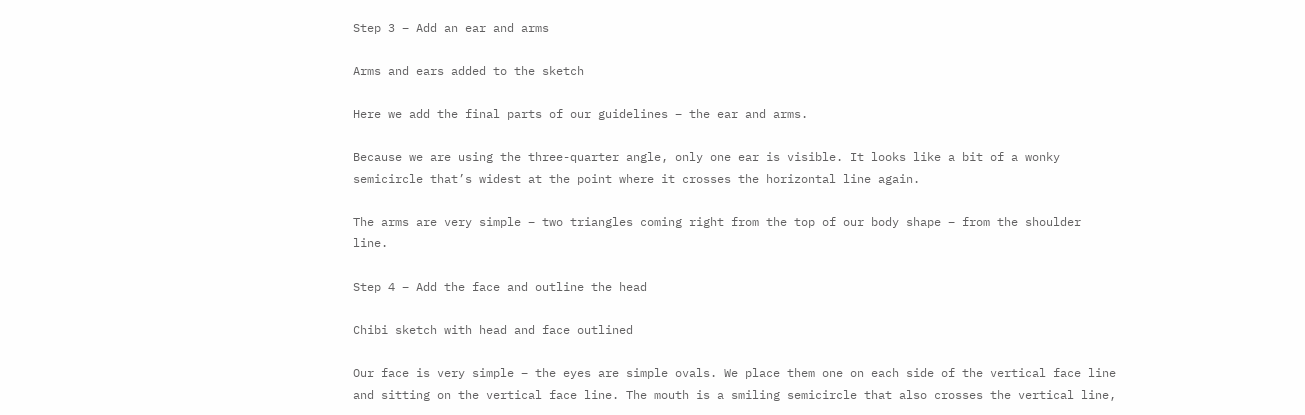Step 3 – Add an ear and arms

Arms and ears added to the sketch

Here we add the final parts of our guidelines – the ear and arms.

Because we are using the three-quarter angle, only one ear is visible. It looks like a bit of a wonky semicircle that’s widest at the point where it crosses the horizontal line again.

The arms are very simple – two triangles coming right from the top of our body shape – from the shoulder line.

Step 4 – Add the face and outline the head

Chibi sketch with head and face outlined

Our face is very simple – the eyes are simple ovals. We place them one on each side of the vertical face line and sitting on the vertical face line. The mouth is a smiling semicircle that also crosses the vertical line,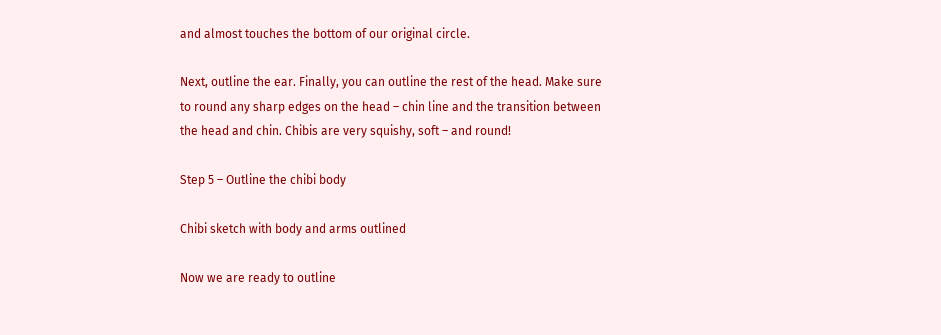and almost touches the bottom of our original circle.

Next, outline the ear. Finally, you can outline the rest of the head. Make sure to round any sharp edges on the head – chin line and the transition between the head and chin. Chibis are very squishy, soft – and round!

Step 5 – Outline the chibi body

Chibi sketch with body and arms outlined

Now we are ready to outline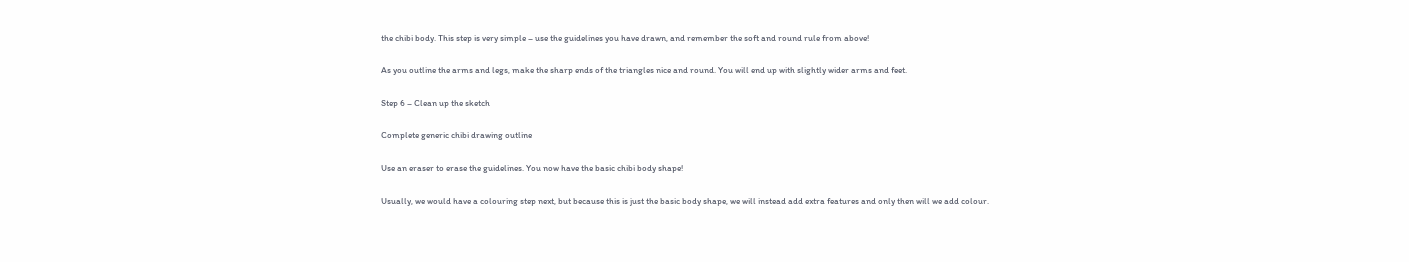the chibi body. This step is very simple – use the guidelines you have drawn, and remember the soft and round rule from above!

As you outline the arms and legs, make the sharp ends of the triangles nice and round. You will end up with slightly wider arms and feet.

Step 6 – Clean up the sketch

Complete generic chibi drawing outline

Use an eraser to erase the guidelines. You now have the basic chibi body shape!

Usually, we would have a colouring step next, but because this is just the basic body shape, we will instead add extra features and only then will we add colour.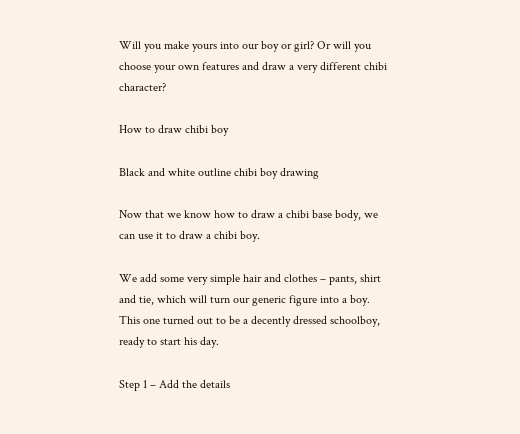Will you make yours into our boy or girl? Or will you choose your own features and draw a very different chibi character?

How to draw chibi boy

Black and white outline chibi boy drawing

Now that we know how to draw a chibi base body, we can use it to draw a chibi boy.

We add some very simple hair and clothes – pants, shirt and tie, which will turn our generic figure into a boy. This one turned out to be a decently dressed schoolboy, ready to start his day.

Step 1 – Add the details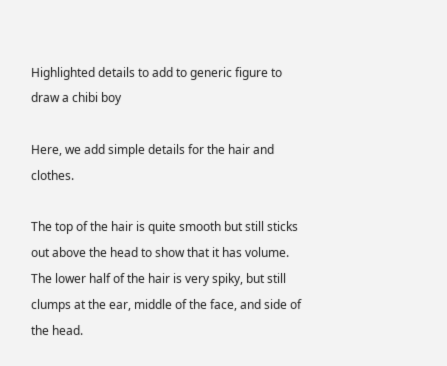Highlighted details to add to generic figure to draw a chibi boy

Here, we add simple details for the hair and clothes.

The top of the hair is quite smooth but still sticks out above the head to show that it has volume. The lower half of the hair is very spiky, but still clumps at the ear, middle of the face, and side of the head.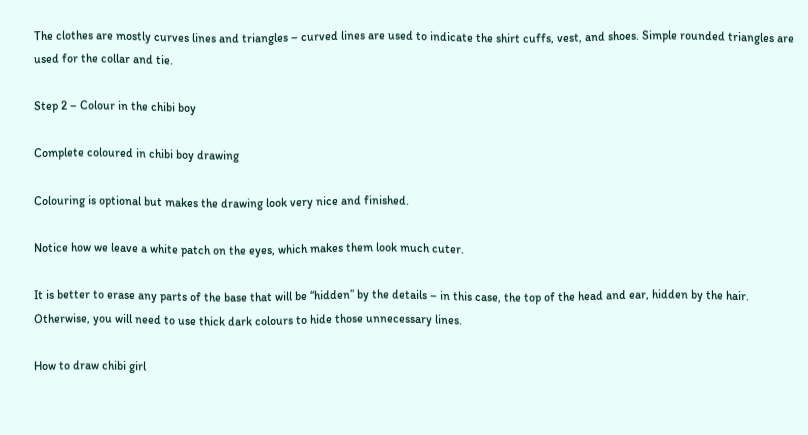The clothes are mostly curves lines and triangles – curved lines are used to indicate the shirt cuffs, vest, and shoes. Simple rounded triangles are used for the collar and tie.

Step 2 – Colour in the chibi boy

Complete coloured in chibi boy drawing

Colouring is optional but makes the drawing look very nice and finished.

Notice how we leave a white patch on the eyes, which makes them look much cuter.

It is better to erase any parts of the base that will be “hidden” by the details – in this case, the top of the head and ear, hidden by the hair. Otherwise, you will need to use thick dark colours to hide those unnecessary lines.

How to draw chibi girl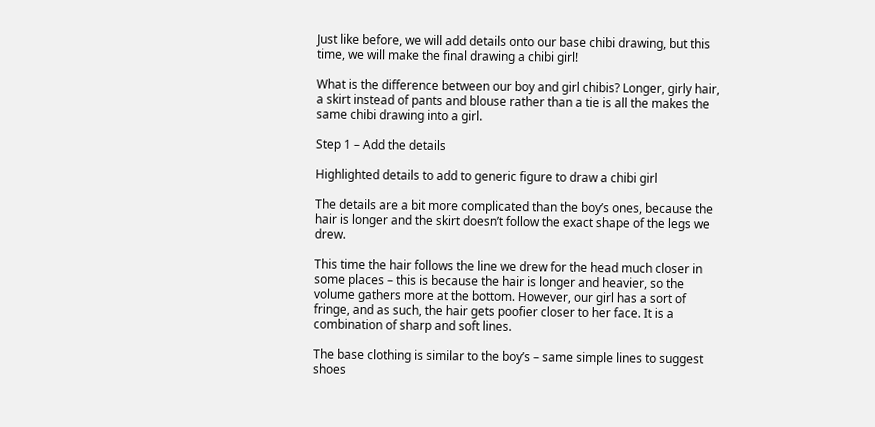Just like before, we will add details onto our base chibi drawing, but this time, we will make the final drawing a chibi girl!

What is the difference between our boy and girl chibis? Longer, girly hair, a skirt instead of pants and blouse rather than a tie is all the makes the same chibi drawing into a girl.

Step 1 – Add the details

Highlighted details to add to generic figure to draw a chibi girl

The details are a bit more complicated than the boy’s ones, because the hair is longer and the skirt doesn’t follow the exact shape of the legs we drew.

This time the hair follows the line we drew for the head much closer in some places – this is because the hair is longer and heavier, so the volume gathers more at the bottom. However, our girl has a sort of fringe, and as such, the hair gets poofier closer to her face. It is a combination of sharp and soft lines.

The base clothing is similar to the boy’s – same simple lines to suggest shoes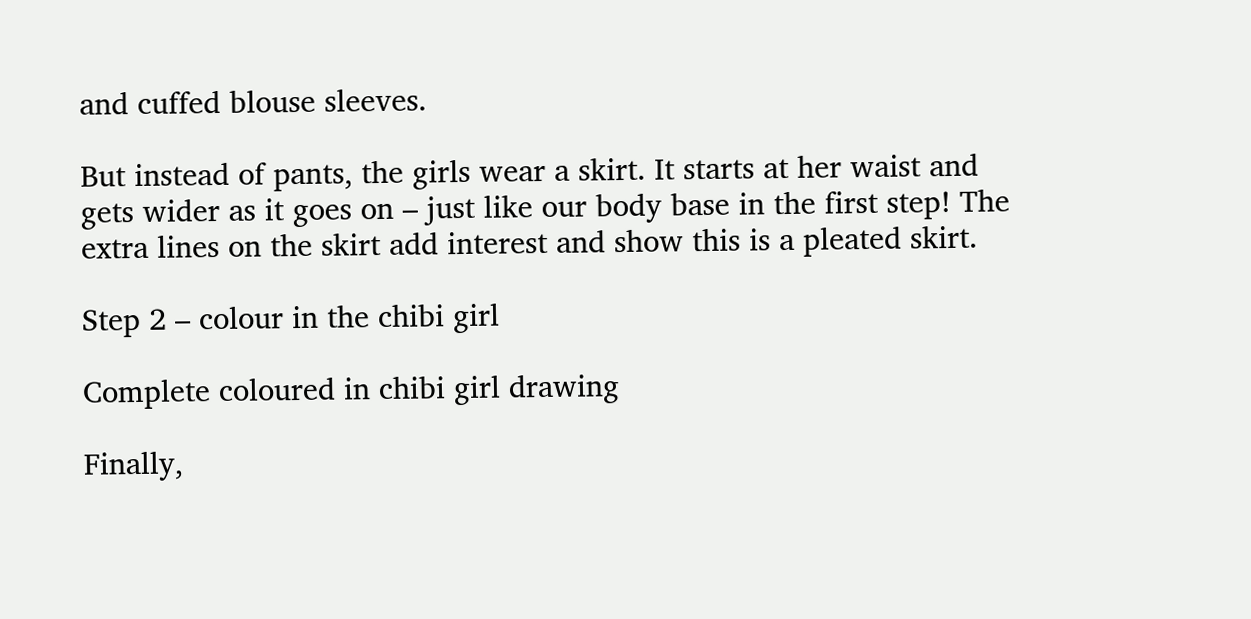and cuffed blouse sleeves.

But instead of pants, the girls wear a skirt. It starts at her waist and gets wider as it goes on – just like our body base in the first step! The extra lines on the skirt add interest and show this is a pleated skirt.

Step 2 – colour in the chibi girl

Complete coloured in chibi girl drawing

Finally,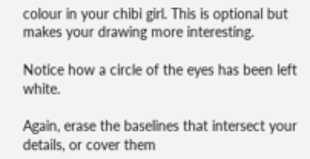colour in your chibi girl. This is optional but makes your drawing more interesting.

Notice how a circle of the eyes has been left white.

Again, erase the baselines that intersect your details, or cover them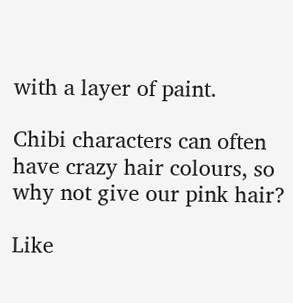with a layer of paint.

Chibi characters can often have crazy hair colours, so why not give our pink hair?

Like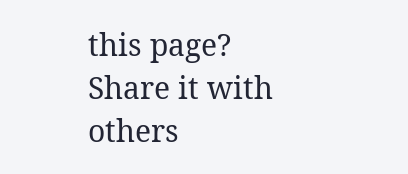this page? Share it with others